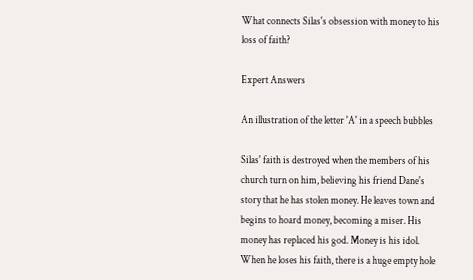What connects Silas's obsession with money to his loss of faith?

Expert Answers

An illustration of the letter 'A' in a speech bubbles

Silas' faith is destroyed when the members of his church turn on him, believing his friend Dane's story that he has stolen money. He leaves town and begins to hoard money, becoming a miser. His money has replaced his god. Money is his idol. When he loses his faith, there is a huge empty hole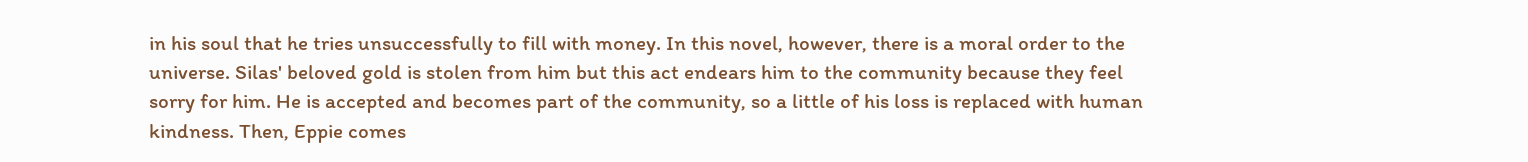in his soul that he tries unsuccessfully to fill with money. In this novel, however, there is a moral order to the universe. Silas' beloved gold is stolen from him but this act endears him to the community because they feel sorry for him. He is accepted and becomes part of the community, so a little of his loss is replaced with human kindness. Then, Eppie comes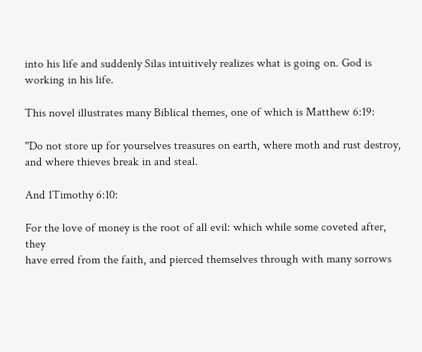into his life and suddenly Silas intuitively realizes what is going on. God is working in his life.

This novel illustrates many Biblical themes, one of which is Matthew 6:19:

"Do not store up for yourselves treasures on earth, where moth and rust destroy, and where thieves break in and steal.

And 1Timothy 6:10:

For the love of money is the root of all evil: which while some coveted after, they
have erred from the faith, and pierced themselves through with many sorrows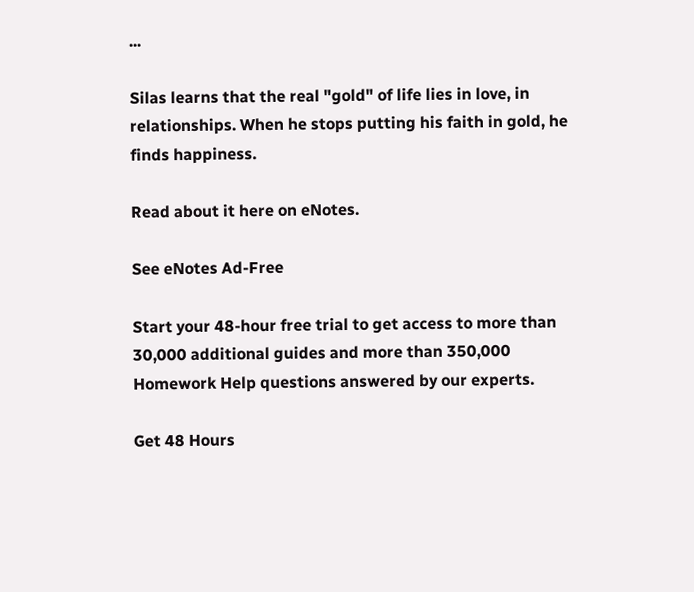...

Silas learns that the real "gold" of life lies in love, in relationships. When he stops putting his faith in gold, he finds happiness.

Read about it here on eNotes.

See eNotes Ad-Free

Start your 48-hour free trial to get access to more than 30,000 additional guides and more than 350,000 Homework Help questions answered by our experts.

Get 48 Hours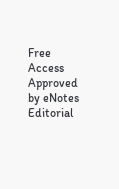Free Access
Approved by eNotes Editorial